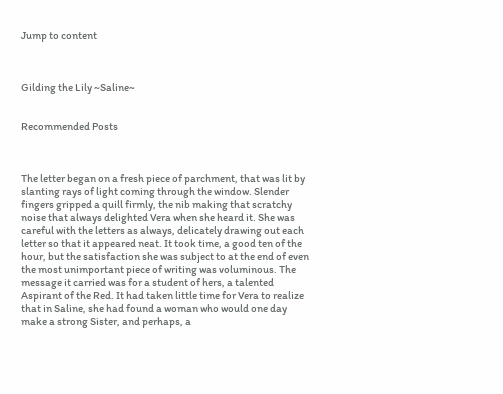Jump to content



Gilding the Lily ~Saline~


Recommended Posts



The letter began on a fresh piece of parchment, that was lit by slanting rays of light coming through the window. Slender fingers gripped a quill firmly, the nib making that scratchy noise that always delighted Vera when she heard it. She was careful with the letters as always, delicately drawing out each letter so that it appeared neat. It took time, a good ten of the hour, but the satisfaction she was subject to at the end of even the most unimportant piece of writing was voluminous. The message it carried was for a student of hers, a talented Aspirant of the Red. It had taken little time for Vera to realize that in Saline, she had found a woman who would one day make a strong Sister, and perhaps, a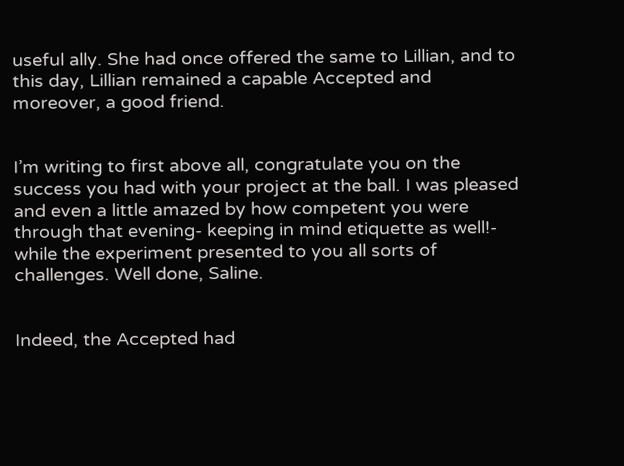useful ally. She had once offered the same to Lillian, and to this day, Lillian remained a capable Accepted and moreover, a good friend.


I’m writing to first above all, congratulate you on the success you had with your project at the ball. I was pleased and even a little amazed by how competent you were through that evening- keeping in mind etiquette as well!- while the experiment presented to you all sorts of challenges. Well done, Saline.


Indeed, the Accepted had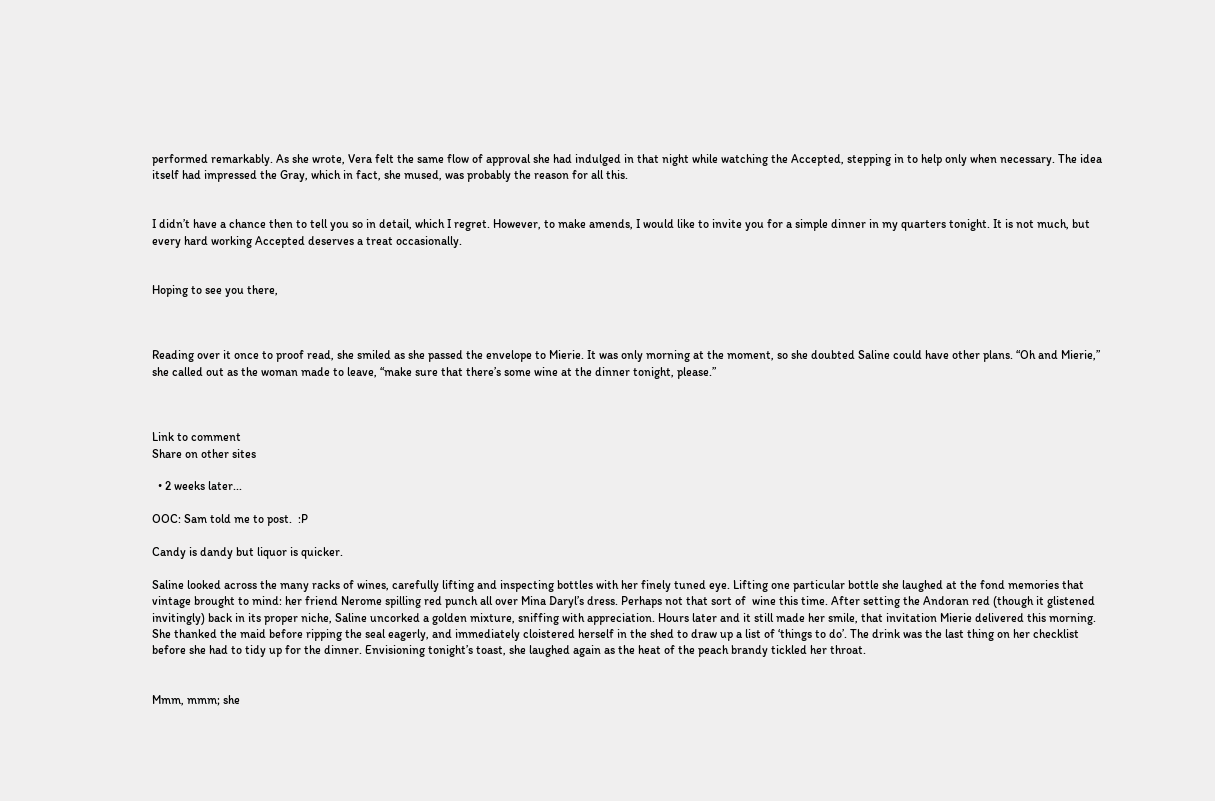performed remarkably. As she wrote, Vera felt the same flow of approval she had indulged in that night while watching the Accepted, stepping in to help only when necessary. The idea itself had impressed the Gray, which in fact, she mused, was probably the reason for all this.


I didn’t have a chance then to tell you so in detail, which I regret. However, to make amends, I would like to invite you for a simple dinner in my quarters tonight. It is not much, but every hard working Accepted deserves a treat occasionally.


Hoping to see you there,



Reading over it once to proof read, she smiled as she passed the envelope to Mierie. It was only morning at the moment, so she doubted Saline could have other plans. “Oh and Mierie,” she called out as the woman made to leave, “make sure that there’s some wine at the dinner tonight, please.”



Link to comment
Share on other sites

  • 2 weeks later...

OOC: Sam told me to post.  :P

Candy is dandy but liquor is quicker.

Saline looked across the many racks of wines, carefully lifting and inspecting bottles with her finely tuned eye. Lifting one particular bottle she laughed at the fond memories that vintage brought to mind: her friend Nerome spilling red punch all over Mina Daryl’s dress. Perhaps not that sort of  wine this time. After setting the Andoran red (though it glistened invitingly) back in its proper niche, Saline uncorked a golden mixture, sniffing with appreciation. Hours later and it still made her smile, that invitation Mierie delivered this morning. She thanked the maid before ripping the seal eagerly, and immediately cloistered herself in the shed to draw up a list of ‘things to do’. The drink was the last thing on her checklist before she had to tidy up for the dinner. Envisioning tonight’s toast, she laughed again as the heat of the peach brandy tickled her throat.


Mmm, mmm; she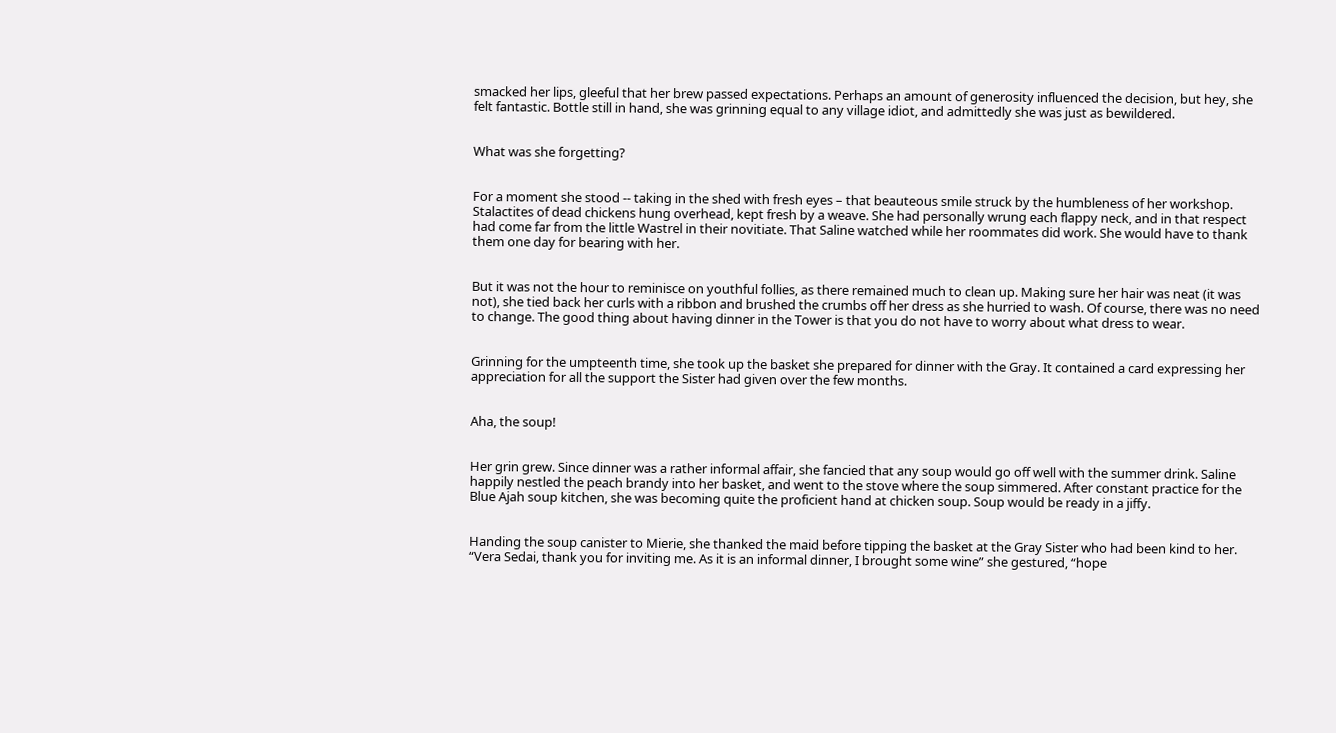smacked her lips, gleeful that her brew passed expectations. Perhaps an amount of generosity influenced the decision, but hey, she felt fantastic. Bottle still in hand, she was grinning equal to any village idiot, and admittedly she was just as bewildered.


What was she forgetting?


For a moment she stood -- taking in the shed with fresh eyes – that beauteous smile struck by the humbleness of her workshop. Stalactites of dead chickens hung overhead, kept fresh by a weave. She had personally wrung each flappy neck, and in that respect had come far from the little Wastrel in their novitiate. That Saline watched while her roommates did work. She would have to thank them one day for bearing with her.


But it was not the hour to reminisce on youthful follies, as there remained much to clean up. Making sure her hair was neat (it was not), she tied back her curls with a ribbon and brushed the crumbs off her dress as she hurried to wash. Of course, there was no need to change. The good thing about having dinner in the Tower is that you do not have to worry about what dress to wear.


Grinning for the umpteenth time, she took up the basket she prepared for dinner with the Gray. It contained a card expressing her appreciation for all the support the Sister had given over the few months.


Aha, the soup!


Her grin grew. Since dinner was a rather informal affair, she fancied that any soup would go off well with the summer drink. Saline happily nestled the peach brandy into her basket, and went to the stove where the soup simmered. After constant practice for the Blue Ajah soup kitchen, she was becoming quite the proficient hand at chicken soup. Soup would be ready in a jiffy.


Handing the soup canister to Mierie, she thanked the maid before tipping the basket at the Gray Sister who had been kind to her. “Vera Sedai, thank you for inviting me. As it is an informal dinner, I brought some wine” she gestured, “hope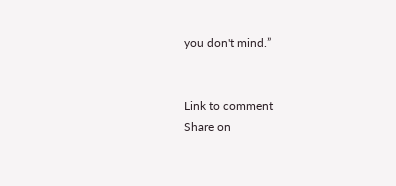you don't mind.”


Link to comment
Share on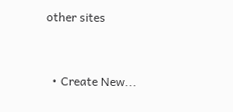other sites


  • Create New...